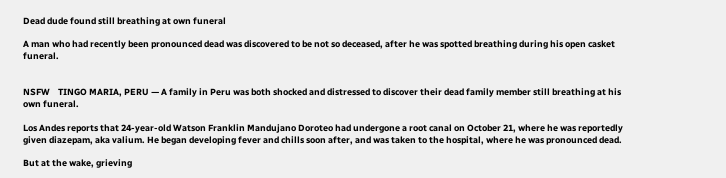Dead dude found still breathing at own funeral

A man who had recently been pronounced dead was discovered to be not so deceased, after he was spotted breathing during his open casket funeral.


NSFW    TINGO MARIA, PERU — A family in Peru was both shocked and distressed to discover their dead family member still breathing at his own funeral.

Los Andes reports that 24-year-old Watson Franklin Mandujano Doroteo had undergone a root canal on October 21, where he was reportedly given diazepam, aka valium. He began developing fever and chills soon after, and was taken to the hospital, where he was pronounced dead.

But at the wake, grieving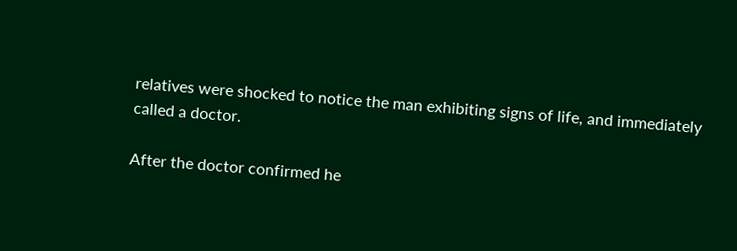relatives were shocked to notice the man exhibiting signs of life, and immediately called a doctor.

After the doctor confirmed he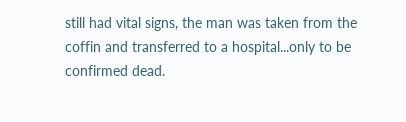still had vital signs, the man was taken from the coffin and transferred to a hospital...only to be confirmed dead.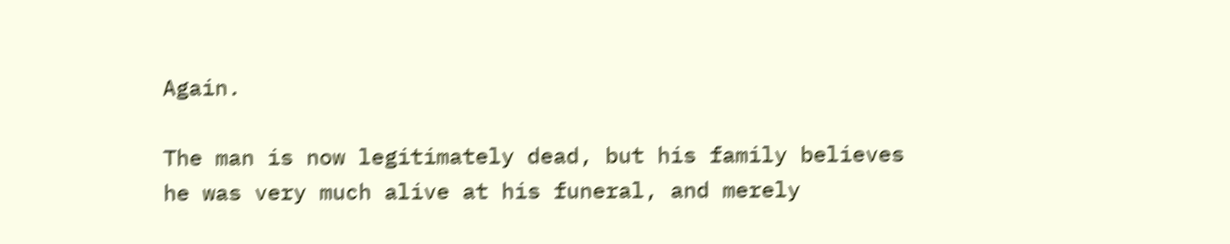Again.

The man is now legitimately dead, but his family believes he was very much alive at his funeral, and merely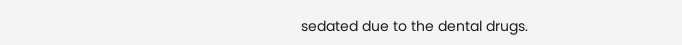sedated due to the dental drugs.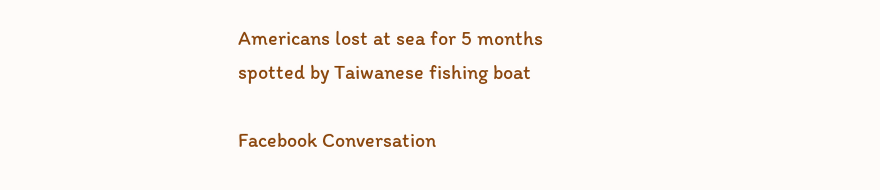Americans lost at sea for 5 months spotted by Taiwanese fishing boat

Facebook Conversation